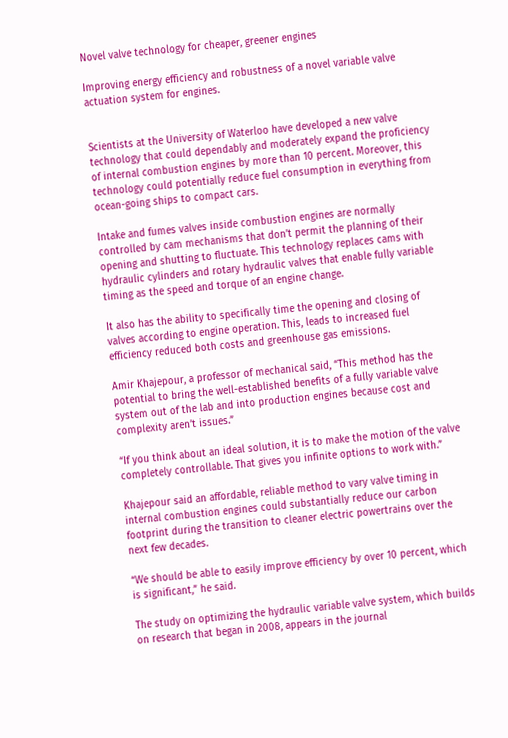Novel valve technology for cheaper, greener engines

Improving energy efficiency and robustness of a novel variable valve actuation system for engines.


Scientists at the University of Waterloo have developed a new valve technology that could dependably and moderately expand the proficiency of internal combustion engines by more than 10 percent. Moreover, this technology could potentially reduce fuel consumption in everything from ocean-going ships to compact cars.

Intake and fumes valves inside combustion engines are normally controlled by cam mechanisms that don’t permit the planning of their opening and shutting to fluctuate. This technology replaces cams with hydraulic cylinders and rotary hydraulic valves that enable fully variable timing as the speed and torque of an engine change.

It also has the ability to specifically time the opening and closing of valves according to engine operation. This, leads to increased fuel efficiency reduced both costs and greenhouse gas emissions.

Amir Khajepour, a professor of mechanical said, “This method has the potential to bring the well-established benefits of a fully variable valve system out of the lab and into production engines because cost and complexity aren’t issues.”

“If you think about an ideal solution, it is to make the motion of the valve completely controllable. That gives you infinite options to work with.”

Khajepour said an affordable, reliable method to vary valve timing in internal combustion engines could substantially reduce our carbon footprint during the transition to cleaner electric powertrains over the next few decades.

“We should be able to easily improve efficiency by over 10 percent, which is significant,” he said.

The study on optimizing the hydraulic variable valve system, which builds on research that began in 2008, appears in the journal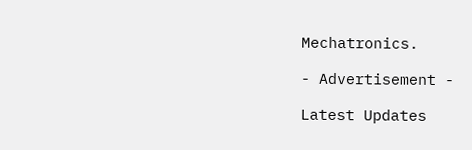Mechatronics.

- Advertisement -

Latest Updates